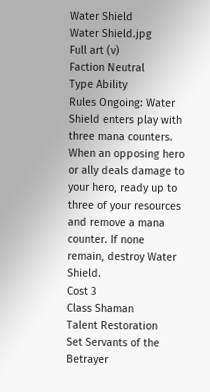Water Shield
Water Shield.jpg
Full art (v)
Faction Neutral
Type Ability
Rules Ongoing: Water Shield enters play with three mana counters.
When an opposing hero or ally deals damage to your hero, ready up to three of your resources and remove a mana counter. If none remain, destroy Water Shield.
Cost 3
Class Shaman
Talent Restoration
Set Servants of the Betrayer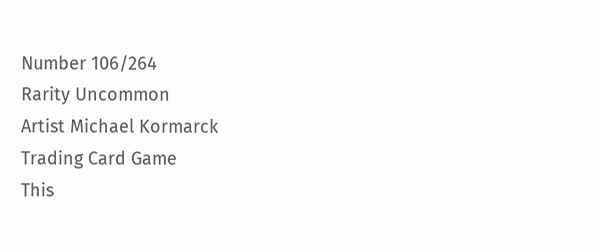Number 106/264
Rarity Uncommon
Artist Michael Kormarck
Trading Card Game
This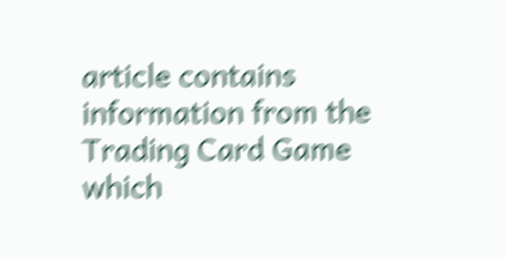article contains information from the Trading Card Game which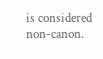is considered non-canon.